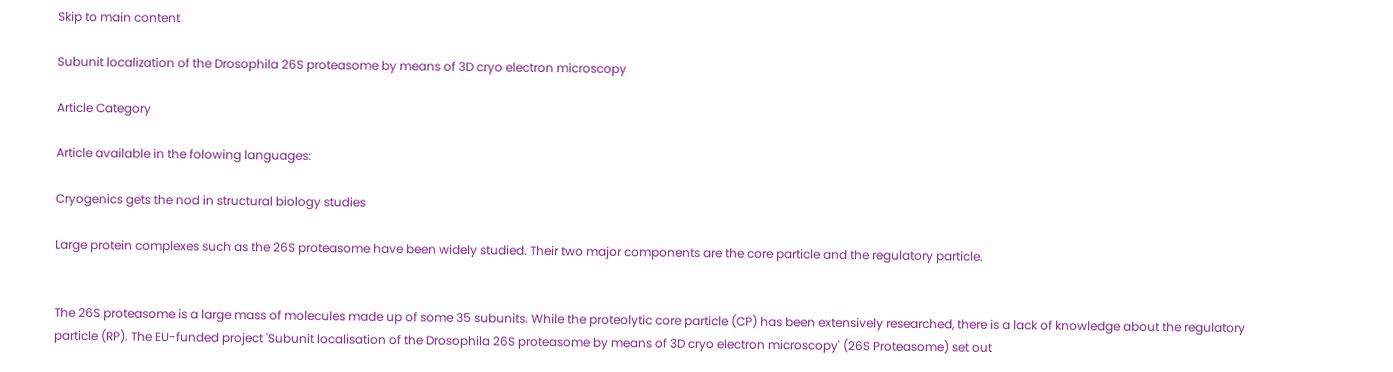Skip to main content

Subunit localization of the Drosophila 26S proteasome by means of 3D cryo electron microscopy

Article Category

Article available in the folowing languages:

Cryogenics gets the nod in structural biology studies

Large protein complexes such as the 26S proteasome have been widely studied. Their two major components are the core particle and the regulatory particle.


The 26S proteasome is a large mass of molecules made up of some 35 subunits. While the proteolytic core particle (CP) has been extensively researched, there is a lack of knowledge about the regulatory particle (RP). The EU-funded project 'Subunit localisation of the Drosophila 26S proteasome by means of 3D cryo electron microscopy' (26S Proteasome) set out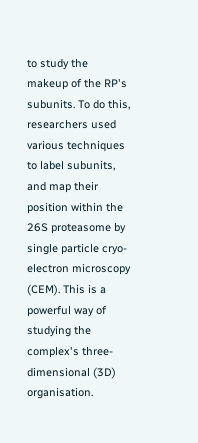to study the makeup of the RP's subunits. To do this, researchers used various techniques to label subunits, and map their position within the 26S proteasome by single particle cryo-electron microscopy (CEM). This is a powerful way of studying the complex's three-dimensional (3D) organisation.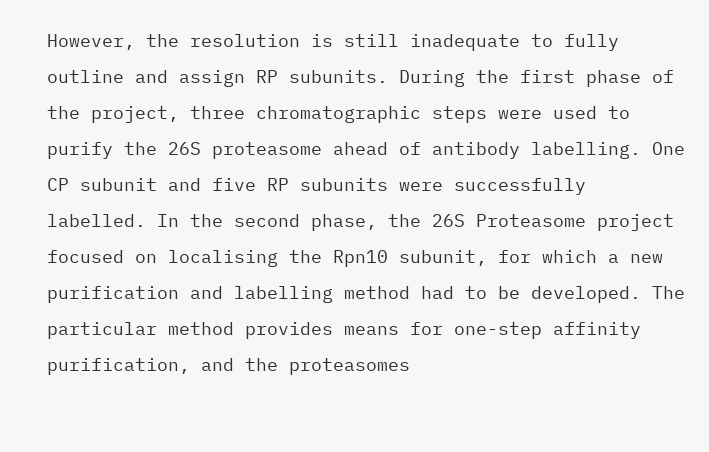However, the resolution is still inadequate to fully outline and assign RP subunits. During the first phase of the project, three chromatographic steps were used to purify the 26S proteasome ahead of antibody labelling. One CP subunit and five RP subunits were successfully labelled. In the second phase, the 26S Proteasome project focused on localising the Rpn10 subunit, for which a new purification and labelling method had to be developed. The particular method provides means for one-step affinity purification, and the proteasomes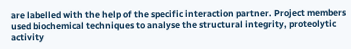are labelled with the help of the specific interaction partner. Project members used biochemical techniques to analyse the structural integrity, proteolytic activity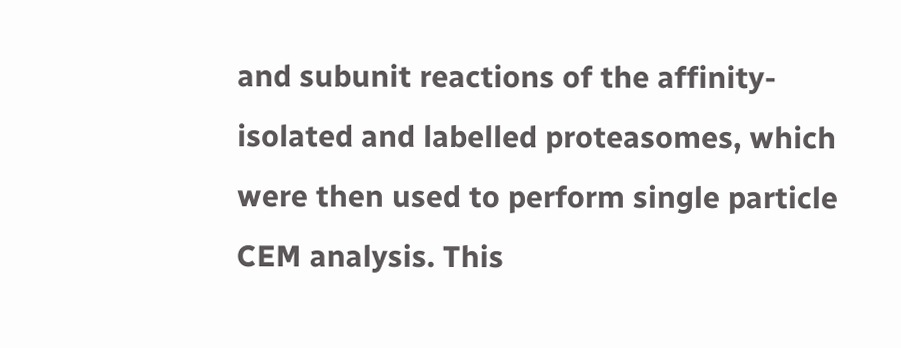and subunit reactions of the affinity-isolated and labelled proteasomes, which were then used to perform single particle CEM analysis. This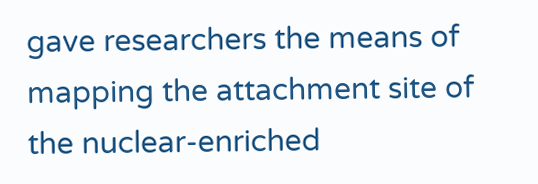gave researchers the means of mapping the attachment site of the nuclear-enriched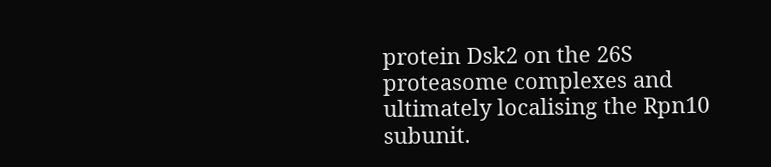protein Dsk2 on the 26S proteasome complexes and ultimately localising the Rpn10 subunit.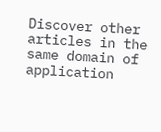Discover other articles in the same domain of application